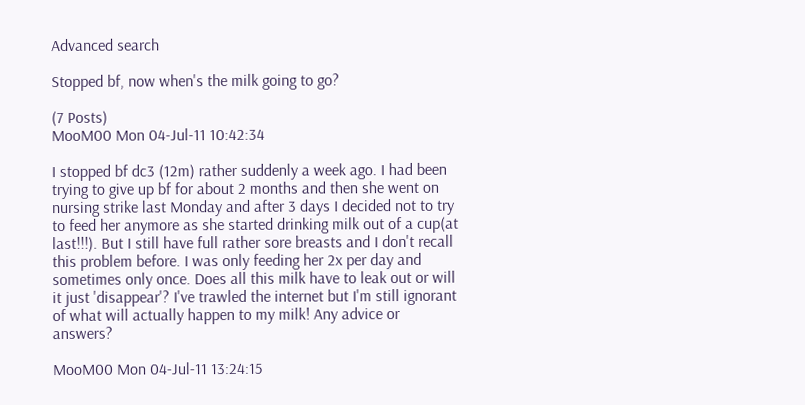Advanced search

Stopped bf, now when's the milk going to go?

(7 Posts)
MooM00 Mon 04-Jul-11 10:42:34

I stopped bf dc3 (12m) rather suddenly a week ago. I had been trying to give up bf for about 2 months and then she went on nursing strike last Monday and after 3 days I decided not to try to feed her anymore as she started drinking milk out of a cup(at last!!!). But I still have full rather sore breasts and I don't recall this problem before. I was only feeding her 2x per day and sometimes only once. Does all this milk have to leak out or will it just 'disappear'? I've trawled the internet but I'm still ignorant of what will actually happen to my milk! Any advice or answers?

MooM00 Mon 04-Jul-11 13:24:15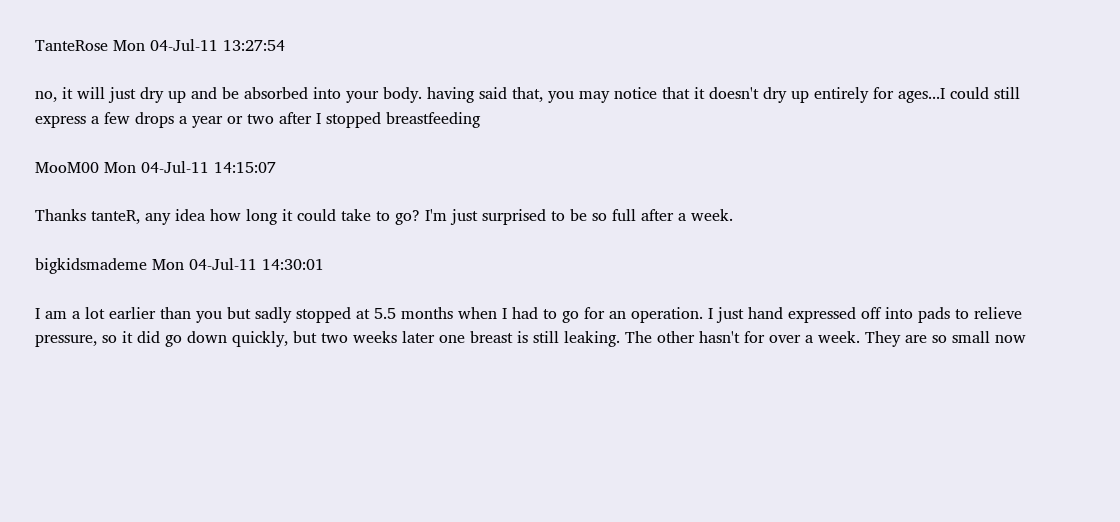TanteRose Mon 04-Jul-11 13:27:54

no, it will just dry up and be absorbed into your body. having said that, you may notice that it doesn't dry up entirely for ages...I could still express a few drops a year or two after I stopped breastfeeding

MooM00 Mon 04-Jul-11 14:15:07

Thanks tanteR, any idea how long it could take to go? I'm just surprised to be so full after a week.

bigkidsmademe Mon 04-Jul-11 14:30:01

I am a lot earlier than you but sadly stopped at 5.5 months when I had to go for an operation. I just hand expressed off into pads to relieve pressure, so it did go down quickly, but two weeks later one breast is still leaking. The other hasn't for over a week. They are so small now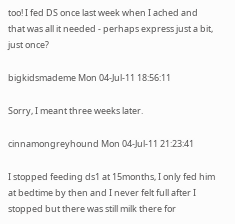too! I fed DS once last week when I ached and that was all it needed - perhaps express just a bit, just once?

bigkidsmademe Mon 04-Jul-11 18:56:11

Sorry, I meant three weeks later.

cinnamongreyhound Mon 04-Jul-11 21:23:41

I stopped feeding ds1 at 15months, I only fed him at bedtime by then and I never felt full after I stopped but there was still milk there for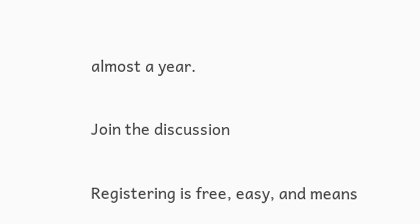almost a year.

Join the discussion

Registering is free, easy, and means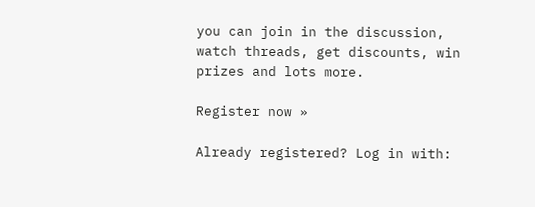you can join in the discussion, watch threads, get discounts, win prizes and lots more.

Register now »

Already registered? Log in with: